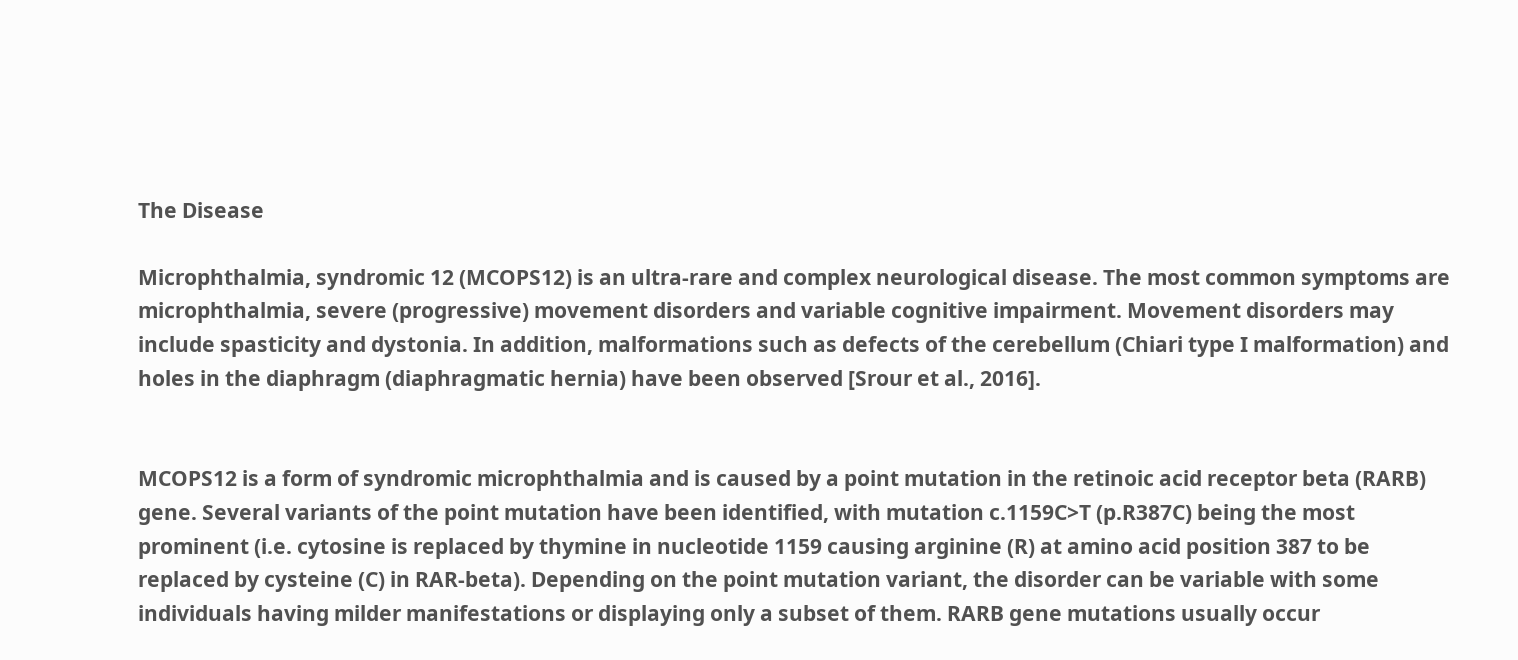The Disease

Microphthalmia, syndromic 12 (MCOPS12) is an ultra-rare and complex neurological disease. The most common symptoms are microphthalmia, severe (progressive) movement disorders and variable cognitive impairment. Movement disorders may include spasticity and dystonia. In addition, malformations such as defects of the cerebellum (Chiari type I malformation) and holes in the diaphragm (diaphragmatic hernia) have been observed [Srour et al., 2016].


MCOPS12 is a form of syndromic microphthalmia and is caused by a point mutation in the retinoic acid receptor beta (RARB) gene. Several variants of the point mutation have been identified, with mutation c.1159C>T (p.R387C) being the most prominent (i.e. cytosine is replaced by thymine in nucleotide 1159 causing arginine (R) at amino acid position 387 to be replaced by cysteine (C) in RAR-beta). Depending on the point mutation variant, the disorder can be variable with some individuals having milder manifestations or displaying only a subset of them. RARB gene mutations usually occur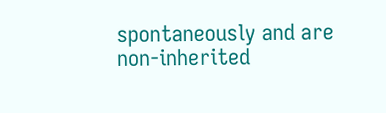spontaneously and are non-inherited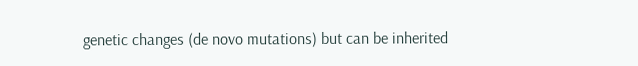genetic changes (de novo mutations) but can be inherited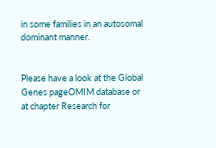in some families in an autosomal dominant manner.


Please have a look at the Global Genes pageOMIM database or at chapter Research for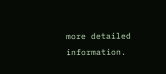more detailed information.